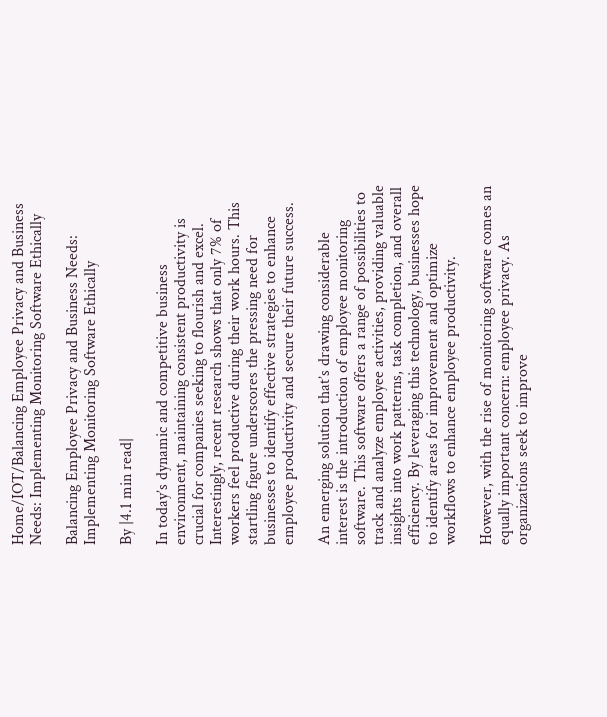Home/IOT/Balancing Employee Privacy and Business Needs: Implementing Monitoring Software Ethically

Balancing Employee Privacy and Business Needs: Implementing Monitoring Software Ethically

By |4.1 min read|

In today’s dynamic and competitive business environment, maintaining consistent productivity is crucial for companies seeking to flourish and excel. Interestingly, recent research shows that only 7% of workers feel productive during their work hours. This startling figure underscores the pressing need for businesses to identify effective strategies to enhance employee productivity and secure their future success.

An emerging solution that’s drawing considerable interest is the introduction of employee monitoring software. This software offers a range of possibilities to track and analyze employee activities, providing valuable insights into work patterns, task completion, and overall efficiency. By leveraging this technology, businesses hope to identify areas for improvement and optimize workflows to enhance employee productivity.

However, with the rise of monitoring software comes an equally important concern: employee privacy. As organizations seek to improve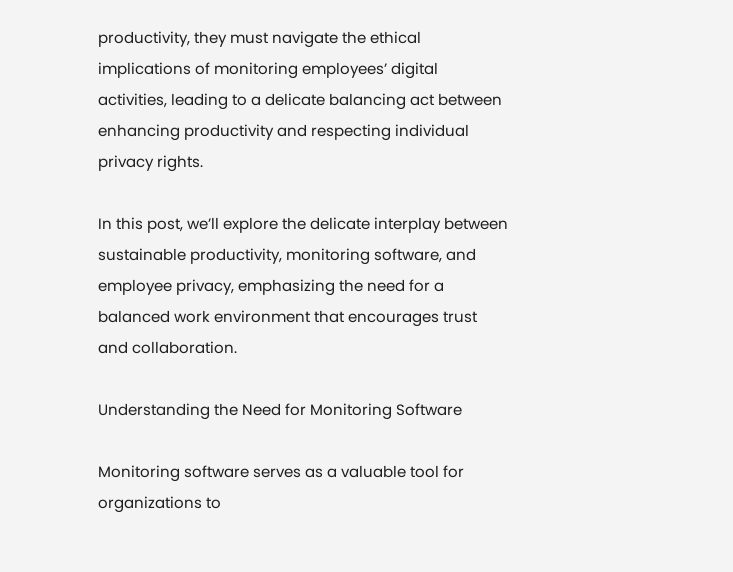productivity, they must navigate the ethical implications of monitoring employees’ digital activities, leading to a delicate balancing act between enhancing productivity and respecting individual privacy rights.

In this post, we’ll explore the delicate interplay between sustainable productivity, monitoring software, and employee privacy, emphasizing the need for a balanced work environment that encourages trust and collaboration.

Understanding the Need for Monitoring Software

Monitoring software serves as a valuable tool for organizations to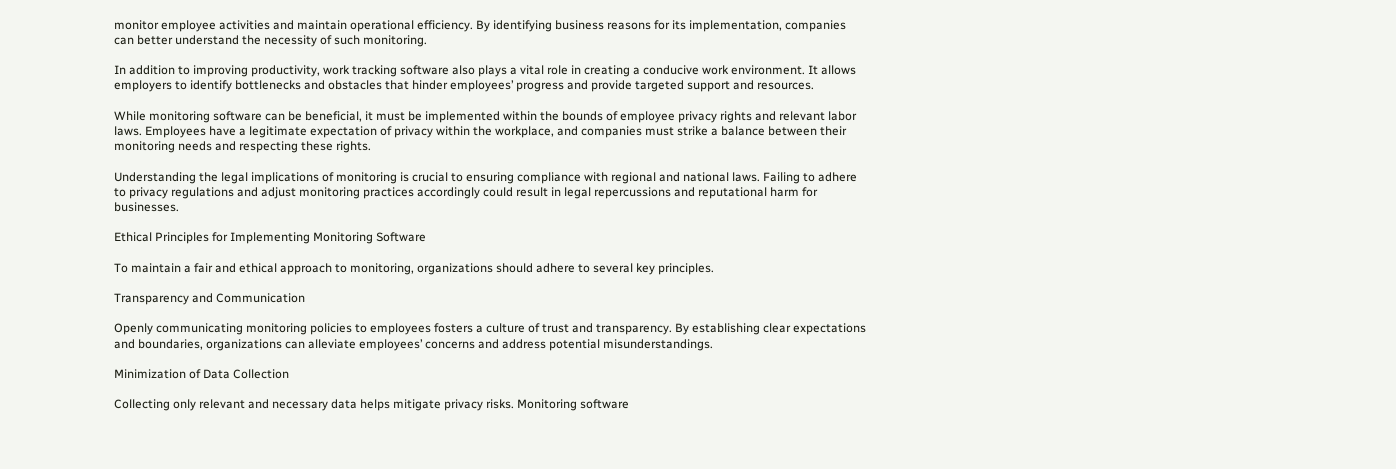monitor employee activities and maintain operational efficiency. By identifying business reasons for its implementation, companies can better understand the necessity of such monitoring.

In addition to improving productivity, work tracking software also plays a vital role in creating a conducive work environment. It allows employers to identify bottlenecks and obstacles that hinder employees’ progress and provide targeted support and resources.

While monitoring software can be beneficial, it must be implemented within the bounds of employee privacy rights and relevant labor laws. Employees have a legitimate expectation of privacy within the workplace, and companies must strike a balance between their monitoring needs and respecting these rights.

Understanding the legal implications of monitoring is crucial to ensuring compliance with regional and national laws. Failing to adhere to privacy regulations and adjust monitoring practices accordingly could result in legal repercussions and reputational harm for businesses.

Ethical Principles for Implementing Monitoring Software

To maintain a fair and ethical approach to monitoring, organizations should adhere to several key principles.

Transparency and Communication

Openly communicating monitoring policies to employees fosters a culture of trust and transparency. By establishing clear expectations and boundaries, organizations can alleviate employees’ concerns and address potential misunderstandings.

Minimization of Data Collection

Collecting only relevant and necessary data helps mitigate privacy risks. Monitoring software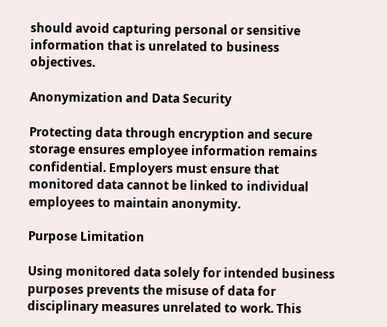should avoid capturing personal or sensitive information that is unrelated to business objectives.

Anonymization and Data Security

Protecting data through encryption and secure storage ensures employee information remains confidential. Employers must ensure that monitored data cannot be linked to individual employees to maintain anonymity.

Purpose Limitation

Using monitored data solely for intended business purposes prevents the misuse of data for disciplinary measures unrelated to work. This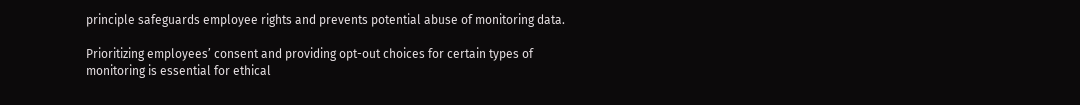principle safeguards employee rights and prevents potential abuse of monitoring data.

Prioritizing employees’ consent and providing opt-out choices for certain types of monitoring is essential for ethical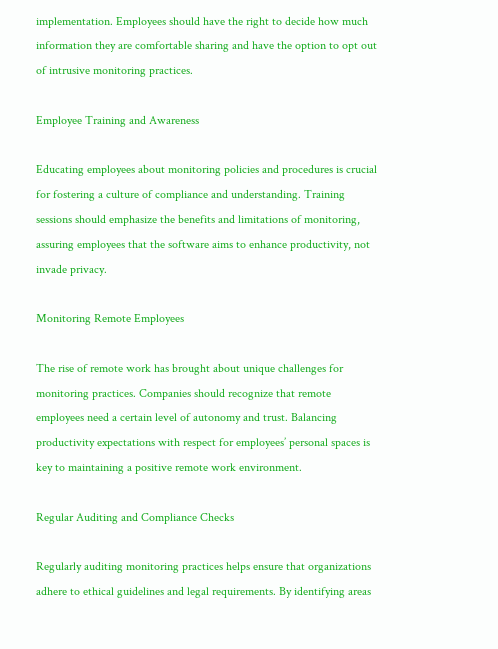implementation. Employees should have the right to decide how much information they are comfortable sharing and have the option to opt out of intrusive monitoring practices.

Employee Training and Awareness

Educating employees about monitoring policies and procedures is crucial for fostering a culture of compliance and understanding. Training sessions should emphasize the benefits and limitations of monitoring, assuring employees that the software aims to enhance productivity, not invade privacy.

Monitoring Remote Employees

The rise of remote work has brought about unique challenges for monitoring practices. Companies should recognize that remote employees need a certain level of autonomy and trust. Balancing productivity expectations with respect for employees’ personal spaces is key to maintaining a positive remote work environment.

Regular Auditing and Compliance Checks

Regularly auditing monitoring practices helps ensure that organizations adhere to ethical guidelines and legal requirements. By identifying areas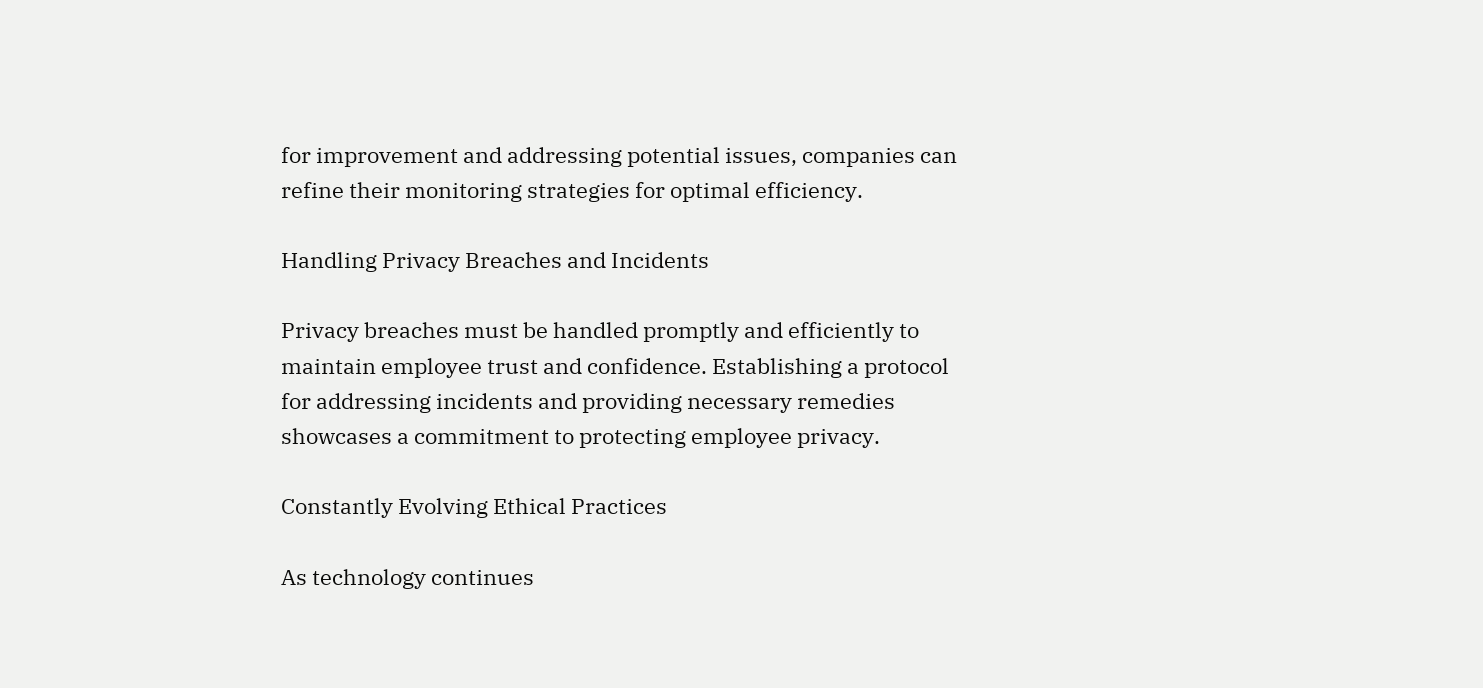for improvement and addressing potential issues, companies can refine their monitoring strategies for optimal efficiency.

Handling Privacy Breaches and Incidents

Privacy breaches must be handled promptly and efficiently to maintain employee trust and confidence. Establishing a protocol for addressing incidents and providing necessary remedies showcases a commitment to protecting employee privacy.

Constantly Evolving Ethical Practices

As technology continues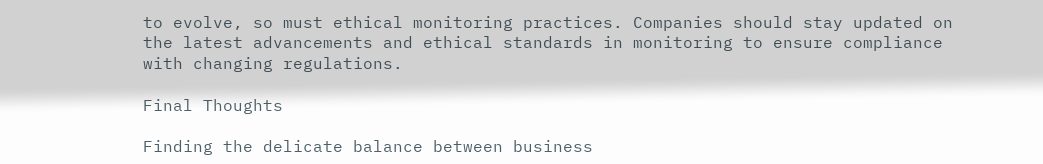to evolve, so must ethical monitoring practices. Companies should stay updated on the latest advancements and ethical standards in monitoring to ensure compliance with changing regulations.

Final Thoughts

Finding the delicate balance between business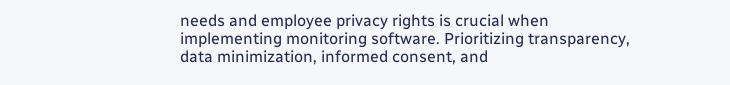needs and employee privacy rights is crucial when implementing monitoring software. Prioritizing transparency, data minimization, informed consent, and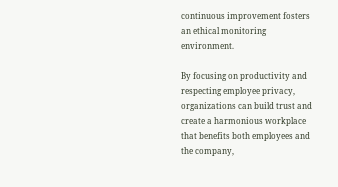continuous improvement fosters an ethical monitoring environment.

By focusing on productivity and respecting employee privacy, organizations can build trust and create a harmonious workplace that benefits both employees and the company,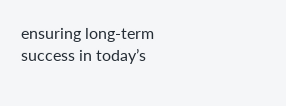ensuring long-term success in today’s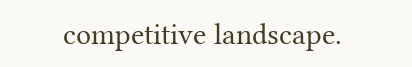competitive landscape.